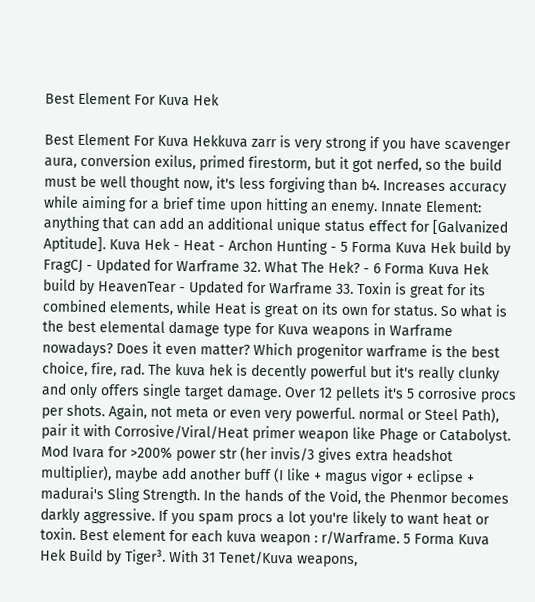Best Element For Kuva Hek

Best Element For Kuva Hekkuva zarr is very strong if you have scavenger aura, conversion exilus, primed firestorm, but it got nerfed, so the build must be well thought now, it's less forgiving than b4. Increases accuracy while aiming for a brief time upon hitting an enemy. Innate Element: anything that can add an additional unique status effect for [Galvanized Aptitude]. Kuva Hek - Heat - Archon Hunting - 5 Forma Kuva Hek build by FragCJ - Updated for Warframe 32. What The Hek? - 6 Forma Kuva Hek build by HeavenTear - Updated for Warframe 33. Toxin is great for its combined elements, while Heat is great on its own for status. So what is the best elemental damage type for Kuva weapons in Warframe nowadays? Does it even matter? Which progenitor warframe is the best choice, fire, rad. The kuva hek is decently powerful but it's really clunky and only offers single target damage. Over 12 pellets it's 5 corrosive procs per shots. Again, not meta or even very powerful. normal or Steel Path), pair it with Corrosive/Viral/Heat primer weapon like Phage or Catabolyst. Mod Ivara for >200% power str (her invis/3 gives extra headshot multiplier), maybe add another buff (I like + magus vigor + eclipse + madurai's Sling Strength. In the hands of the Void, the Phenmor becomes darkly aggressive. If you spam procs a lot you're likely to want heat or toxin. Best element for each kuva weapon : r/Warframe. 5 Forma Kuva Hek Build by Tiger³. With 31 Tenet/Kuva weapons,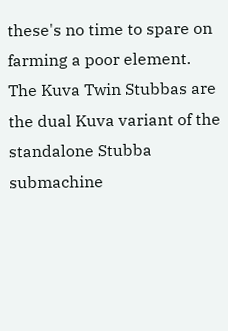these's no time to spare on farming a poor element. The Kuva Twin Stubbas are the dual Kuva variant of the standalone Stubba submachine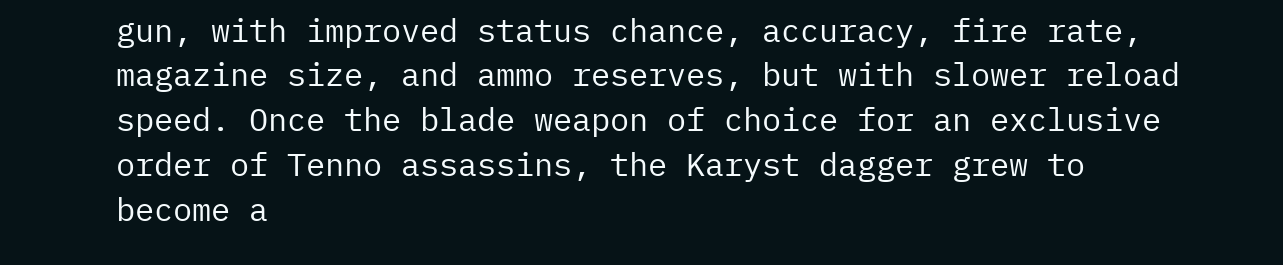gun, with improved status chance, accuracy, fire rate, magazine size, and ammo reserves, but with slower reload speed. Once the blade weapon of choice for an exclusive order of Tenno assassins, the Karyst dagger grew to become a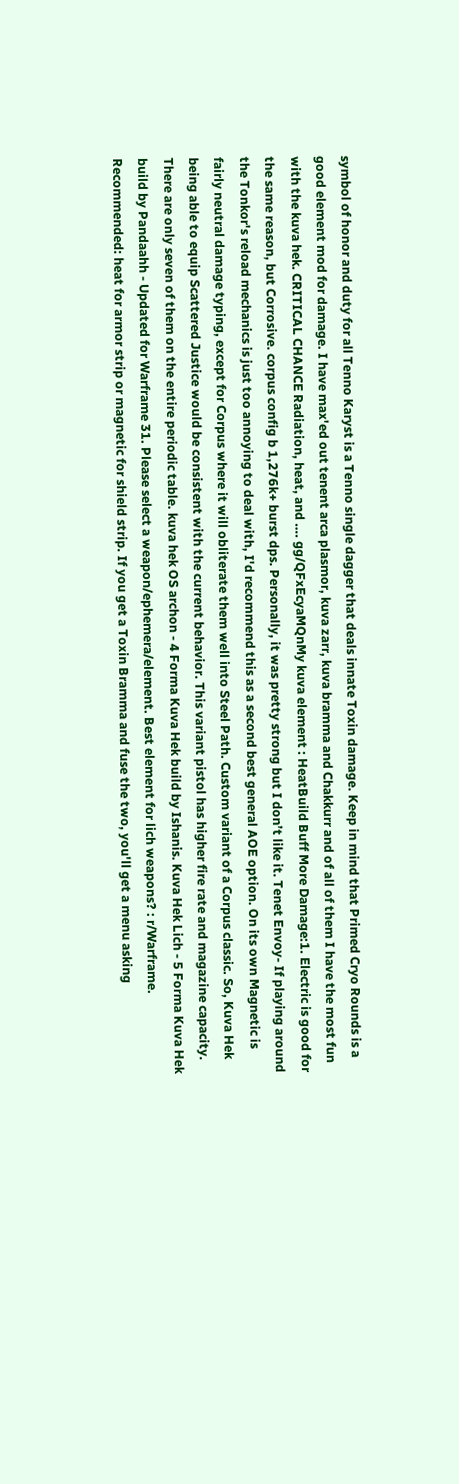symbol of honor and duty for all Tenno Karyst is a Tenno single dagger that deals innate Toxin damage. Keep in mind that Primed Cryo Rounds is a good element mod for damage. I have max'ed out tenent arca plasmor, kuva zarr, kuva bramma and Chakkurr and of all of them I have the most fun with the kuva hek. CRITICAL CHANCE Radiation, heat, and …. gg/QFxEcyaMQnMy kuva element : HeatBuild Buff More Damage:1. Electric is good for the same reason, but Corrosive. corpus config b 1,276k+ burst dps. Personally, it was pretty strong but I don’t like it. Tenet Envoy- If playing around the Tonkor's reload mechanics is just too annoying to deal with, I'd recommend this as a second best general AOE option. On its own Magnetic is fairly neutral damage typing, except for Corpus where it will obliterate them well into Steel Path. Custom variant of a Corpus classic. So, Kuva Hek being able to equip Scattered Justice would be consistent with the current behavior. This variant pistol has higher fire rate and magazine capacity. There are only seven of them on the entire periodic table. kuva hek OS archon - 4 Forma Kuva Hek build by Ishanis. Kuva Hek Lich - 5 Forma Kuva Hek build by Pandaahh - Updated for Warframe 31. Please select a weapon/ephemera/element. Best element for lich weapons? : r/Warframe. Recommended: heat for armor strip or magnetic for shield strip. If you get a Toxin Bramma and fuse the two, you'll get a menu asking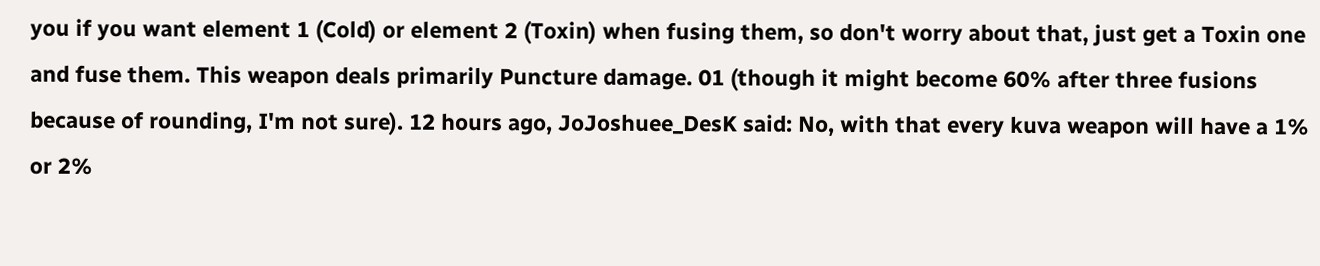you if you want element 1 (Cold) or element 2 (Toxin) when fusing them, so don't worry about that, just get a Toxin one and fuse them. This weapon deals primarily Puncture damage. 01 (though it might become 60% after three fusions because of rounding, I'm not sure). 12 hours ago, JoJoshuee_DesK said: No, with that every kuva weapon will have a 1% or 2%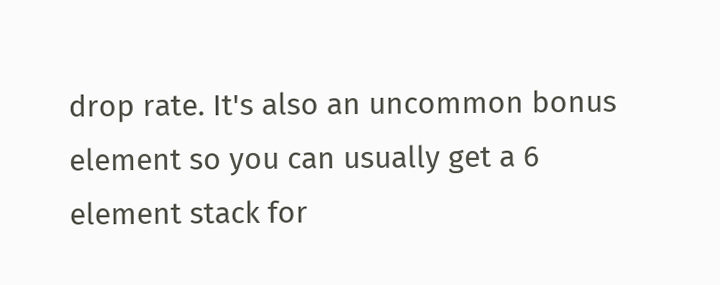drop rate. It's also an uncommon bonus element so you can usually get a 6 element stack for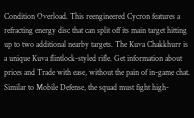Condition Overload. This reengineered Cycron features a refracting energy disc that can split off its main target hitting up to two additional nearby targets. The Kuva Chakkhurr is a unique Kuva flintlock-styled rifle. Get information about prices and Trade with ease, without the pain of in-game chat. Similar to Mobile Defense, the squad must fight high-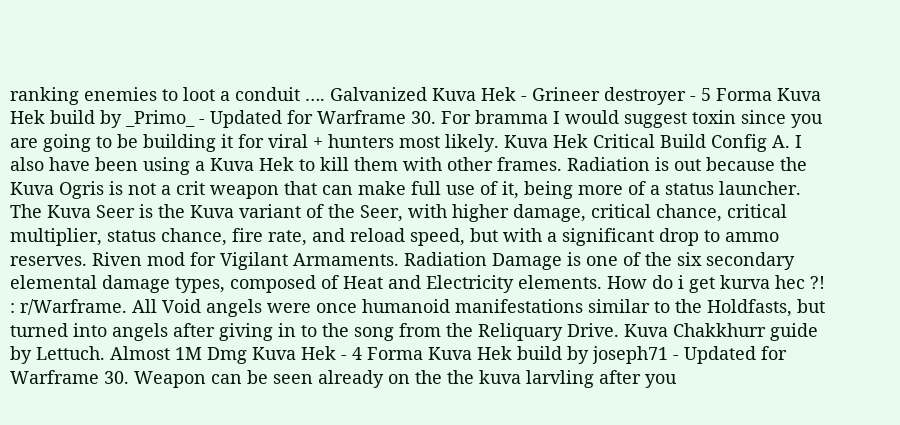ranking enemies to loot a conduit …. Galvanized Kuva Hek - Grineer destroyer - 5 Forma Kuva Hek build by _Primo_ - Updated for Warframe 30. For bramma I would suggest toxin since you are going to be building it for viral + hunters most likely. Kuva Hek Critical Build Config A. I also have been using a Kuva Hek to kill them with other frames. Radiation is out because the Kuva Ogris is not a crit weapon that can make full use of it, being more of a status launcher. The Kuva Seer is the Kuva variant of the Seer, with higher damage, critical chance, critical multiplier, status chance, fire rate, and reload speed, but with a significant drop to ammo reserves. Riven mod for Vigilant Armaments. Radiation Damage is one of the six secondary elemental damage types, composed of Heat and Electricity elements. How do i get kurva hec ?! : r/Warframe. All Void angels were once humanoid manifestations similar to the Holdfasts, but turned into angels after giving in to the song from the Reliquary Drive. Kuva Chakkhurr guide by Lettuch. Almost 1M Dmg Kuva Hek - 4 Forma Kuva Hek build by joseph71 - Updated for Warframe 30. Weapon can be seen already on the the kuva larvling after you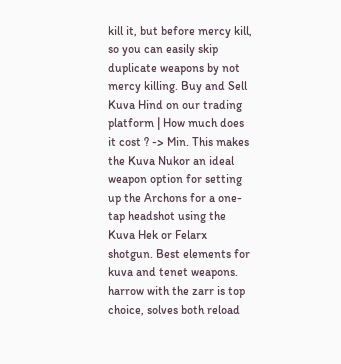kill it, but before mercy kill, so you can easily skip duplicate weapons by not mercy killing. Buy and Sell Kuva Hind on our trading platform | How much does it cost ? -> Min. This makes the Kuva Nukor an ideal weapon option for setting up the Archons for a one-tap headshot using the Kuva Hek or Felarx shotgun. Best elements for kuva and tenet weapons. harrow with the zarr is top choice, solves both reload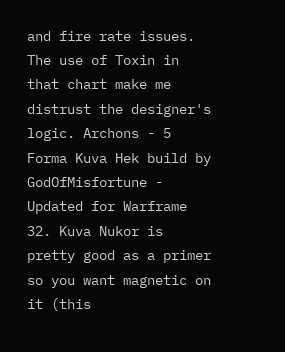and fire rate issues. The use of Toxin in that chart make me distrust the designer's logic. Archons - 5 Forma Kuva Hek build by GodOfMisfortune - Updated for Warframe 32. Kuva Nukor is pretty good as a primer so you want magnetic on it (this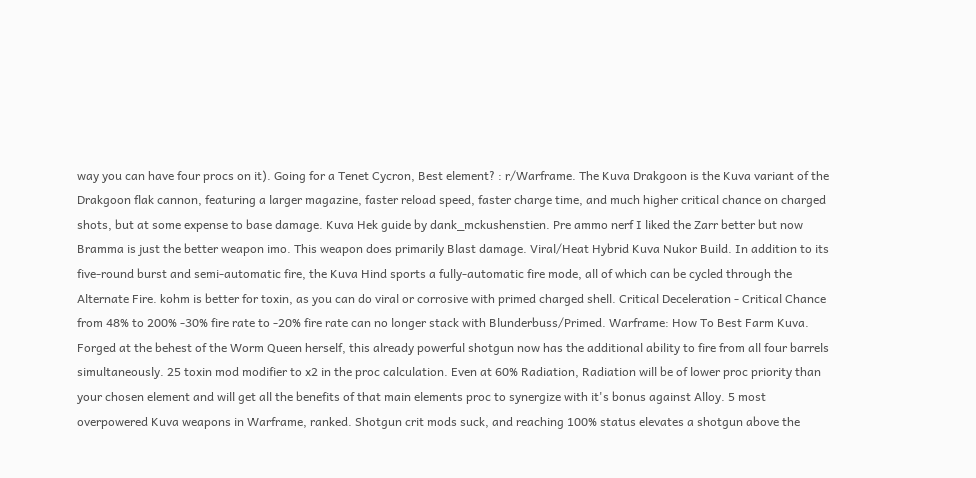way you can have four procs on it). Going for a Tenet Cycron, Best element? : r/Warframe. The Kuva Drakgoon is the Kuva variant of the Drakgoon flak cannon, featuring a larger magazine, faster reload speed, faster charge time, and much higher critical chance on charged shots, but at some expense to base damage. Kuva Hek guide by dank_mckushenstien. Pre ammo nerf I liked the Zarr better but now Bramma is just the better weapon imo. This weapon does primarily Blast damage. Viral/Heat Hybrid Kuva Nukor Build. In addition to its five-round burst and semi-automatic fire, the Kuva Hind sports a fully-automatic fire mode, all of which can be cycled through the Alternate Fire. kohm is better for toxin, as you can do viral or corrosive with primed charged shell. Critical Deceleration - Critical Chance from 48% to 200% -30% fire rate to -20% fire rate can no longer stack with Blunderbuss/Primed. Warframe: How To Best Farm Kuva. Forged at the behest of the Worm Queen herself, this already powerful shotgun now has the additional ability to fire from all four barrels simultaneously. 25 toxin mod modifier to x2 in the proc calculation. Even at 60% Radiation, Radiation will be of lower proc priority than your chosen element and will get all the benefits of that main elements proc to synergize with it's bonus against Alloy. 5 most overpowered Kuva weapons in Warframe, ranked. Shotgun crit mods suck, and reaching 100% status elevates a shotgun above the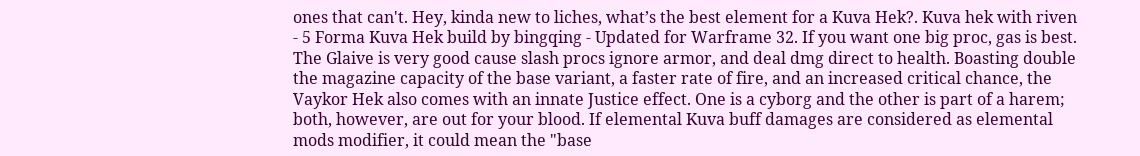ones that can't. Hey, kinda new to liches, what’s the best element for a Kuva Hek?. Kuva hek with riven - 5 Forma Kuva Hek build by bingqing - Updated for Warframe 32. If you want one big proc, gas is best. The Glaive is very good cause slash procs ignore armor, and deal dmg direct to health. Boasting double the magazine capacity of the base variant, a faster rate of fire, and an increased critical chance, the Vaykor Hek also comes with an innate Justice effect. One is a cyborg and the other is part of a harem; both, however, are out for your blood. If elemental Kuva buff damages are considered as elemental mods modifier, it could mean the "base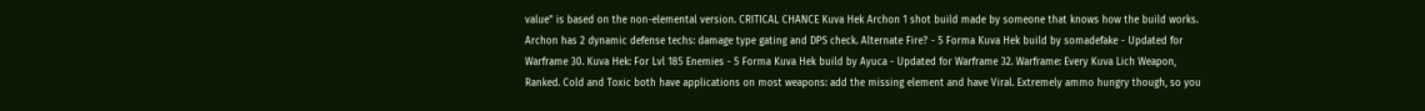value" is based on the non-elemental version. CRITICAL CHANCE Kuva Hek Archon 1 shot build made by someone that knows how the build works. Archon has 2 dynamic defense techs: damage type gating and DPS check. Alternate Fire? - 5 Forma Kuva Hek build by somadefake - Updated for Warframe 30. Kuva Hek: For Lvl 185 Enemies - 5 Forma Kuva Hek build by Ayuca - Updated for Warframe 32. Warframe: Every Kuva Lich Weapon, Ranked. Cold and Toxic both have applications on most weapons: add the missing element and have Viral. Extremely ammo hungry though, so you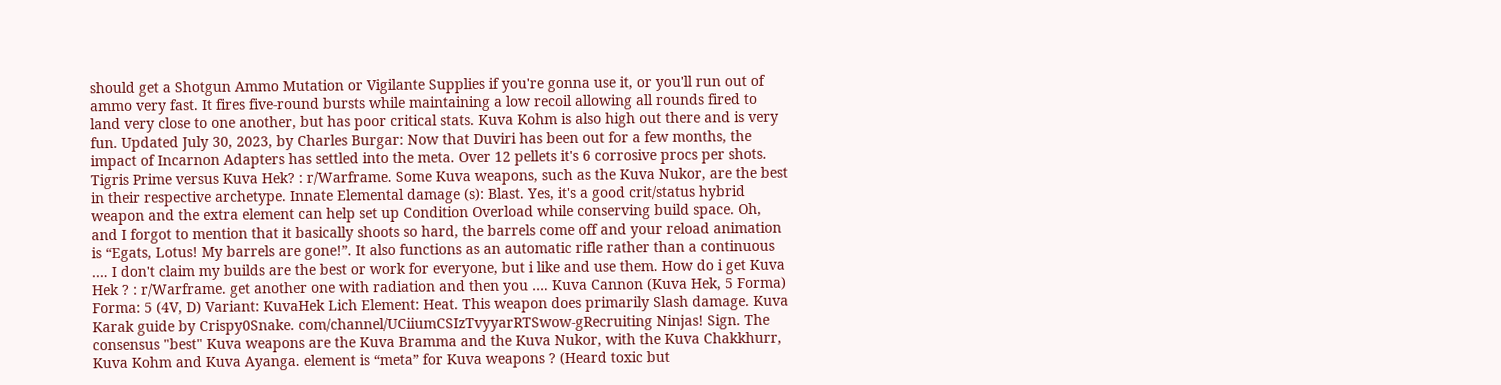should get a Shotgun Ammo Mutation or Vigilante Supplies if you're gonna use it, or you'll run out of ammo very fast. It fires five-round bursts while maintaining a low recoil allowing all rounds fired to land very close to one another, but has poor critical stats. Kuva Kohm is also high out there and is very fun. Updated July 30, 2023, by Charles Burgar: Now that Duviri has been out for a few months, the impact of Incarnon Adapters has settled into the meta. Over 12 pellets it's 6 corrosive procs per shots. Tigris Prime versus Kuva Hek? : r/Warframe. Some Kuva weapons, such as the Kuva Nukor, are the best in their respective archetype. Innate Elemental damage (s): Blast. Yes, it's a good crit/status hybrid weapon and the extra element can help set up Condition Overload while conserving build space. Oh, and I forgot to mention that it basically shoots so hard, the barrels come off and your reload animation is “Egats, Lotus! My barrels are gone!”. It also functions as an automatic rifle rather than a continuous …. I don't claim my builds are the best or work for everyone, but i like and use them. How do i get Kuva Hek ? : r/Warframe. get another one with radiation and then you …. Kuva Cannon (Kuva Hek, 5 Forma) Forma: 5 (4V, D) Variant: KuvaHek Lich Element: Heat. This weapon does primarily Slash damage. Kuva Karak guide by Crispy0Snake. com/channel/UCiiumCSIzTvyyarRTSwow-gRecruiting Ninjas! Sign. The consensus "best" Kuva weapons are the Kuva Bramma and the Kuva Nukor, with the Kuva Chakkhurr, Kuva Kohm and Kuva Ayanga. element is “meta” for Kuva weapons ? (Heard toxic but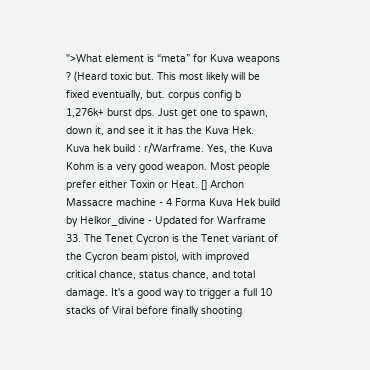">What element is “meta” for Kuva weapons ? (Heard toxic but. This most likely will be fixed eventually, but. corpus config b 1,276k+ burst dps. Just get one to spawn, down it, and see it it has the Kuva Hek. Kuva hek build : r/Warframe. Yes, the Kuva Kohm is a very good weapon. Most people prefer either Toxin or Heat. [] Archon Massacre machine - 4 Forma Kuva Hek build by Helkor_divine - Updated for Warframe 33. The Tenet Cycron is the Tenet variant of the Cycron beam pistol, with improved critical chance, status chance, and total damage. It's a good way to trigger a full 10 stacks of Viral before finally shooting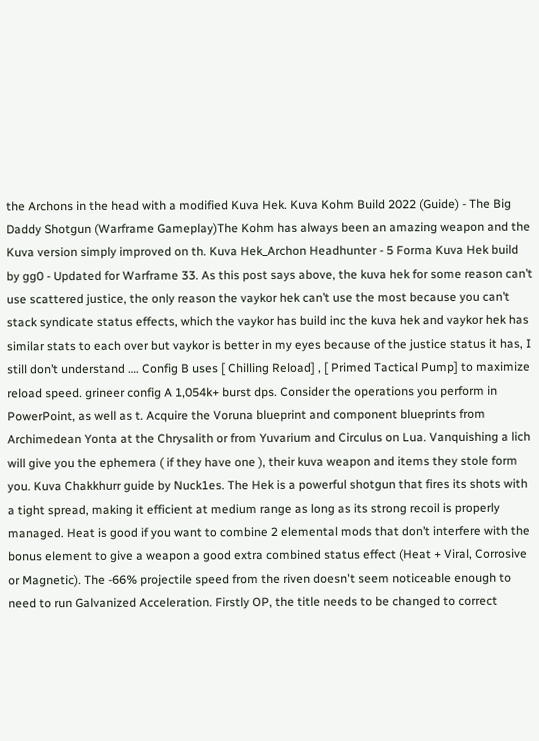the Archons in the head with a modified Kuva Hek. Kuva Kohm Build 2022 (Guide) - The Big Daddy Shotgun (Warframe Gameplay)The Kohm has always been an amazing weapon and the Kuva version simply improved on th. Kuva Hek_Archon Headhunter - 5 Forma Kuva Hek build by gg0 - Updated for Warframe 33. As this post says above, the kuva hek for some reason can’t use scattered justice, the only reason the vaykor hek can’t use the most because you can’t stack syndicate status effects, which the vaykor has build inc the kuva hek and vaykor hek has similar stats to each over but vaykor is better in my eyes because of the justice status it has, I still don’t understand …. Config B uses [ Chilling Reload] , [ Primed Tactical Pump] to maximize reload speed. grineer config A 1,054k+ burst dps. Consider the operations you perform in PowerPoint, as well as t. Acquire the Voruna blueprint and component blueprints from Archimedean Yonta at the Chrysalith or from Yuvarium and Circulus on Lua. Vanquishing a lich will give you the ephemera ( if they have one ), their kuva weapon and items they stole form you. Kuva Chakkhurr guide by Nuck1es. The Hek is a powerful shotgun that fires its shots with a tight spread, making it efficient at medium range as long as its strong recoil is properly managed. Heat is good if you want to combine 2 elemental mods that don’t interfere with the bonus element to give a weapon a good extra combined status effect (Heat + Viral, Corrosive or Magnetic). The -66% projectile speed from the riven doesn't seem noticeable enough to need to run Galvanized Acceleration. Firstly OP, the title needs to be changed to correct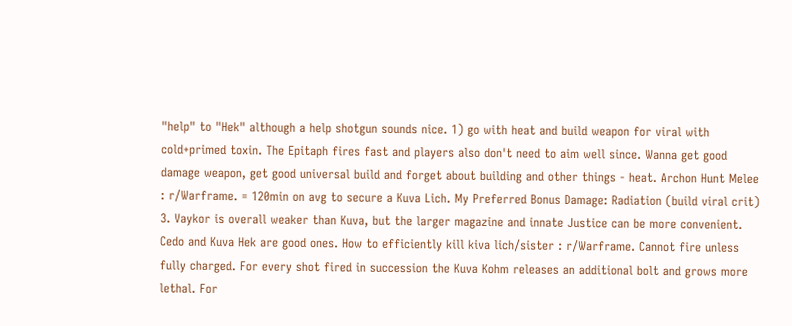"help" to "Hek" although a help shotgun sounds nice. 1) go with heat and build weapon for viral with cold+primed toxin. The Epitaph fires fast and players also don't need to aim well since. Wanna get good damage weapon, get good universal build and forget about building and other things - heat. Archon Hunt Melee : r/Warframe. = 120min on avg to secure a Kuva Lich. My Preferred Bonus Damage: Radiation (build viral crit) 3. Vaykor is overall weaker than Kuva, but the larger magazine and innate Justice can be more convenient. Cedo and Kuva Hek are good ones. How to efficiently kill kiva lich/sister : r/Warframe. Cannot fire unless fully charged. For every shot fired in succession the Kuva Kohm releases an additional bolt and grows more lethal. For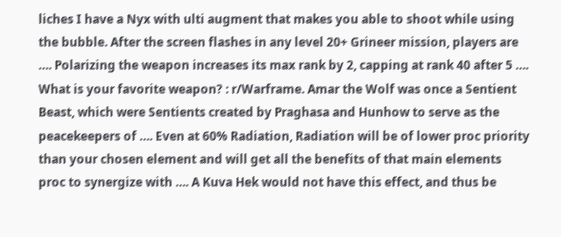liches I have a Nyx with ulti augment that makes you able to shoot while using the bubble. After the screen flashes in any level 20+ Grineer mission, players are …. Polarizing the weapon increases its max rank by 2, capping at rank 40 after 5 …. What is your favorite weapon? : r/Warframe. Amar the Wolf was once a Sentient Beast, which were Sentients created by Praghasa and Hunhow to serve as the peacekeepers of …. Even at 60% Radiation, Radiation will be of lower proc priority than your chosen element and will get all the benefits of that main elements proc to synergize with …. A Kuva Hek would not have this effect, and thus be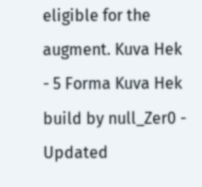eligible for the augment. Kuva Hek - 5 Forma Kuva Hek build by null_Zer0 - Updated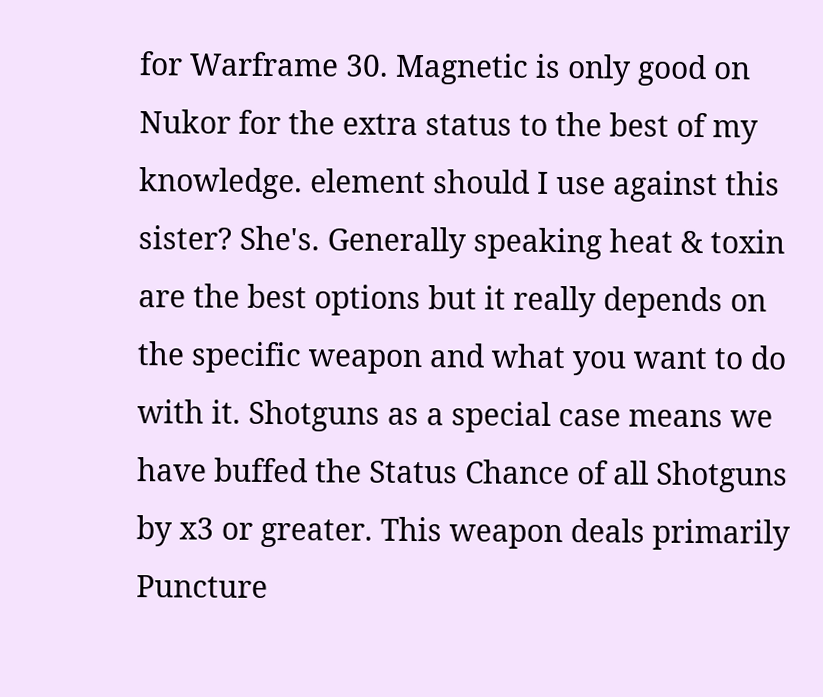for Warframe 30. Magnetic is only good on Nukor for the extra status to the best of my knowledge. element should I use against this sister? She's. Generally speaking heat & toxin are the best options but it really depends on the specific weapon and what you want to do with it. Shotguns as a special case means we have buffed the Status Chance of all Shotguns by x3 or greater. This weapon deals primarily Puncture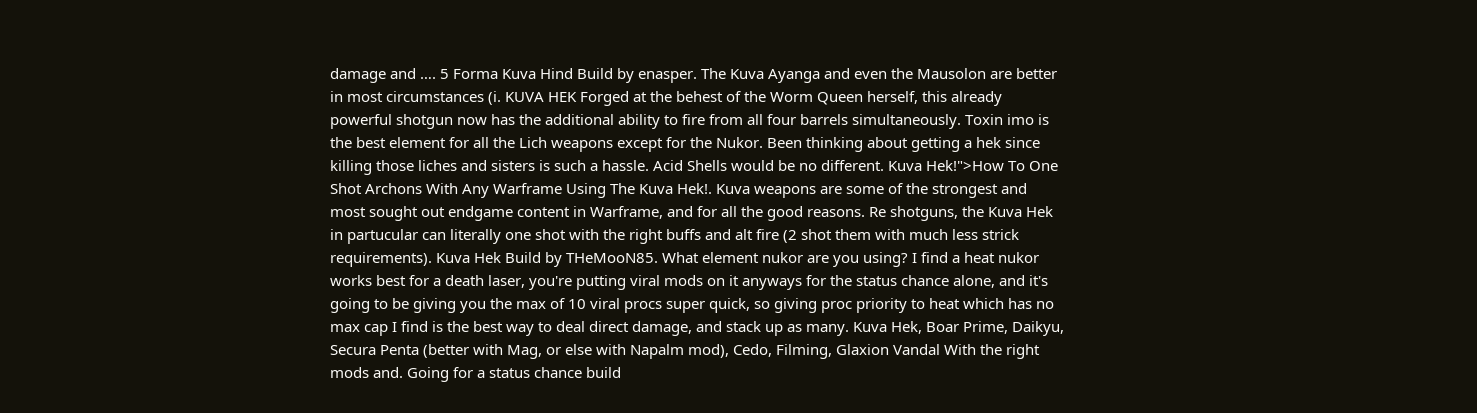damage and …. 5 Forma Kuva Hind Build by enasper. The Kuva Ayanga and even the Mausolon are better in most circumstances (i. KUVA HEK Forged at the behest of the Worm Queen herself, this already powerful shotgun now has the additional ability to fire from all four barrels simultaneously. Toxin imo is the best element for all the Lich weapons except for the Nukor. Been thinking about getting a hek since killing those liches and sisters is such a hassle. Acid Shells would be no different. Kuva Hek!">How To One Shot Archons With Any Warframe Using The Kuva Hek!. Kuva weapons are some of the strongest and most sought out endgame content in Warframe, and for all the good reasons. Re shotguns, the Kuva Hek in partucular can literally one shot with the right buffs and alt fire (2 shot them with much less strick requirements). Kuva Hek Build by THeMooN85. What element nukor are you using? I find a heat nukor works best for a death laser, you're putting viral mods on it anyways for the status chance alone, and it's going to be giving you the max of 10 viral procs super quick, so giving proc priority to heat which has no max cap I find is the best way to deal direct damage, and stack up as many. Kuva Hek, Boar Prime, Daikyu, Secura Penta (better with Mag, or else with Napalm mod), Cedo, Filming, Glaxion Vandal With the right mods and. Going for a status chance build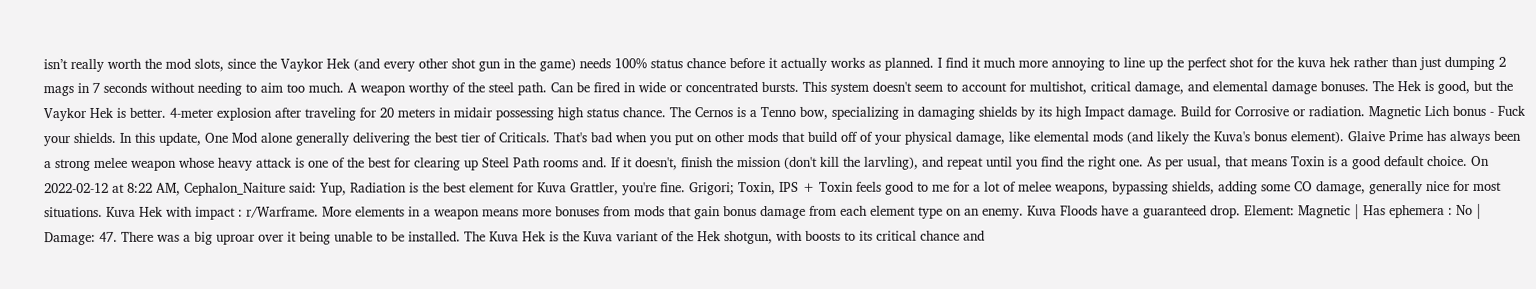isn’t really worth the mod slots, since the Vaykor Hek (and every other shot gun in the game) needs 100% status chance before it actually works as planned. I find it much more annoying to line up the perfect shot for the kuva hek rather than just dumping 2 mags in 7 seconds without needing to aim too much. A weapon worthy of the steel path. Can be fired in wide or concentrated bursts. This system doesn't seem to account for multishot, critical damage, and elemental damage bonuses. The Hek is good, but the Vaykor Hek is better. 4-meter explosion after traveling for 20 meters in midair possessing high status chance. The Cernos is a Tenno bow, specializing in damaging shields by its high Impact damage. Build for Corrosive or radiation. Magnetic Lich bonus - Fuck your shields. In this update, One Mod alone generally delivering the best tier of Criticals. That's bad when you put on other mods that build off of your physical damage, like elemental mods (and likely the Kuva's bonus element). Glaive Prime has always been a strong melee weapon whose heavy attack is one of the best for clearing up Steel Path rooms and. If it doesn't, finish the mission (don't kill the larvling), and repeat until you find the right one. As per usual, that means Toxin is a good default choice. On 2022-02-12 at 8:22 AM, Cephalon_Naiture said: Yup, Radiation is the best element for Kuva Grattler, you're fine. Grigori; Toxin, IPS + Toxin feels good to me for a lot of melee weapons, bypassing shields, adding some CO damage, generally nice for most situations. Kuva Hek with impact : r/Warframe. More elements in a weapon means more bonuses from mods that gain bonus damage from each element type on an enemy. Kuva Floods have a guaranteed drop. Element: Magnetic | Has ephemera : No | Damage: 47. There was a big uproar over it being unable to be installed. The Kuva Hek is the Kuva variant of the Hek shotgun, with boosts to its critical chance and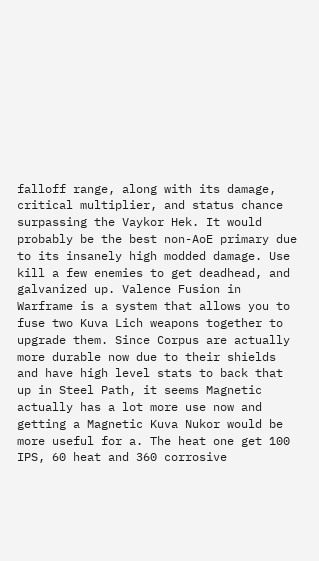falloff range, along with its damage, critical multiplier, and status chance surpassing the Vaykor Hek. It would probably be the best non-AoE primary due to its insanely high modded damage. Use kill a few enemies to get deadhead, and galvanized up. Valence Fusion in Warframe is a system that allows you to fuse two Kuva Lich weapons together to upgrade them. Since Corpus are actually more durable now due to their shields and have high level stats to back that up in Steel Path, it seems Magnetic actually has a lot more use now and getting a Magnetic Kuva Nukor would be more useful for a. The heat one get 100 IPS, 60 heat and 360 corrosive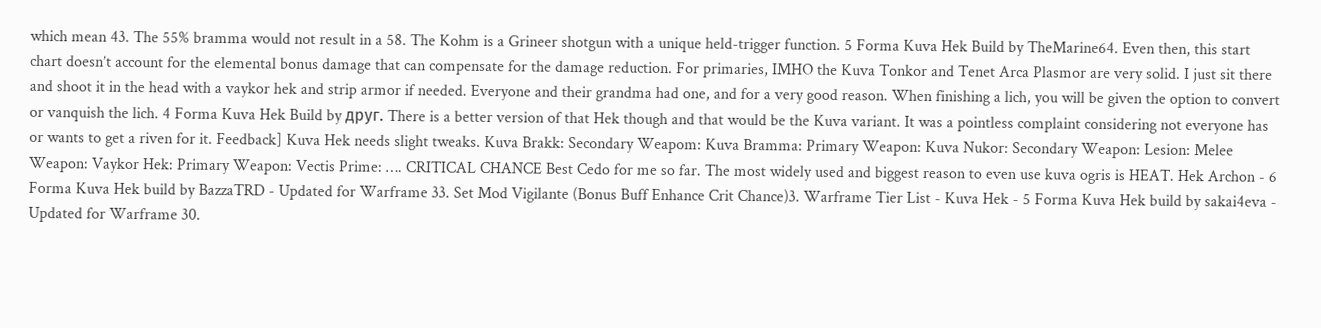which mean 43. The 55% bramma would not result in a 58. The Kohm is a Grineer shotgun with a unique held-trigger function. 5 Forma Kuva Hek Build by TheMarine64. Even then, this start chart doesn’t account for the elemental bonus damage that can compensate for the damage reduction. For primaries, IMHO the Kuva Tonkor and Tenet Arca Plasmor are very solid. I just sit there and shoot it in the head with a vaykor hek and strip armor if needed. Everyone and their grandma had one, and for a very good reason. When finishing a lich, you will be given the option to convert or vanquish the lich. 4 Forma Kuva Hek Build by друг. There is a better version of that Hek though and that would be the Kuva variant. It was a pointless complaint considering not everyone has or wants to get a riven for it. Feedback] Kuva Hek needs slight tweaks. Kuva Brakk: Secondary Weapom: Kuva Bramma: Primary Weapon: Kuva Nukor: Secondary Weapon: Lesion: Melee Weapon: Vaykor Hek: Primary Weapon: Vectis Prime: …. CRITICAL CHANCE Best Cedo for me so far. The most widely used and biggest reason to even use kuva ogris is HEAT. Hek Archon - 6 Forma Kuva Hek build by BazzaTRD - Updated for Warframe 33. Set Mod Vigilante (Bonus Buff Enhance Crit Chance)3. Warframe Tier List - Kuva Hek - 5 Forma Kuva Hek build by sakai4eva - Updated for Warframe 30.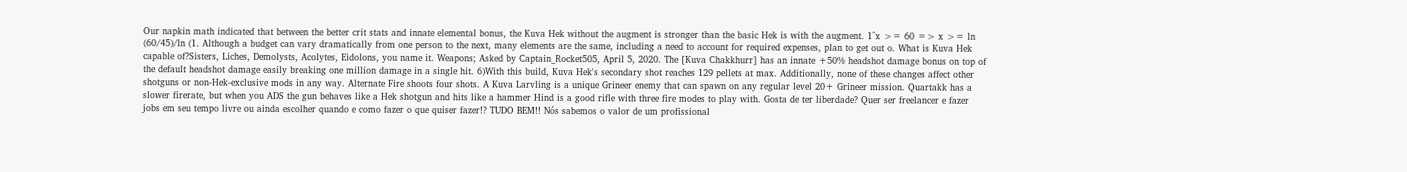Our napkin math indicated that between the better crit stats and innate elemental bonus, the Kuva Hek without the augment is stronger than the basic Hek is with the augment. 1^x >= 60 => x >= ln (60/45)/ln (1. Although a budget can vary dramatically from one person to the next, many elements are the same, including a need to account for required expenses, plan to get out o. What is Kuva Hek capable of?Sisters, Liches, Demolysts, Acolytes, Eidolons, you name it. Weapons; Asked by Captain_Rocket505, April 5, 2020. The [Kuva Chakkhurr] has an innate +50% headshot damage bonus on top of the default headshot damage easily breaking one million damage in a single hit. 6)With this build, Kuva Hek's secondary shot reaches 129 pellets at max. Additionally, none of these changes affect other shotguns or non-Hek-exclusive mods in any way. Alternate Fire shoots four shots. A Kuva Larvling is a unique Grineer enemy that can spawn on any regular level 20+ Grineer mission. Quartakk has a slower firerate, but when you ADS the gun behaves like a Hek shotgun and hits like a hammer Hind is a good rifle with three fire modes to play with. Gosta de ter liberdade? Quer ser freelancer e fazer jobs em seu tempo livre ou ainda escolher quando e como fazer o que quiser fazer!? TUDO BEM!! Nós sabemos o valor de um profissional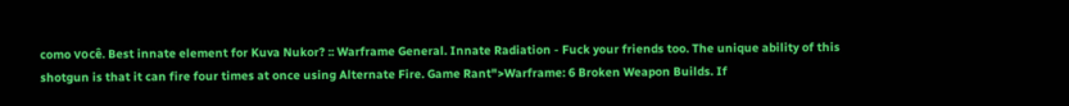como você. Best innate element for Kuva Nukor? :: Warframe General. Innate Radiation - Fuck your friends too. The unique ability of this shotgun is that it can fire four times at once using Alternate Fire. Game Rant">Warframe: 6 Broken Weapon Builds. If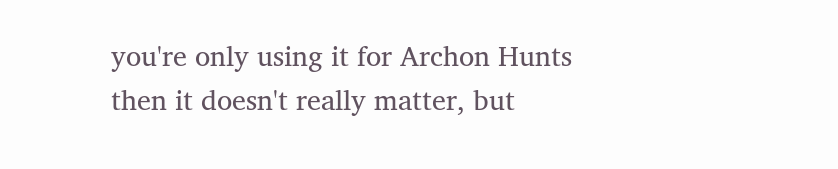you're only using it for Archon Hunts then it doesn't really matter, but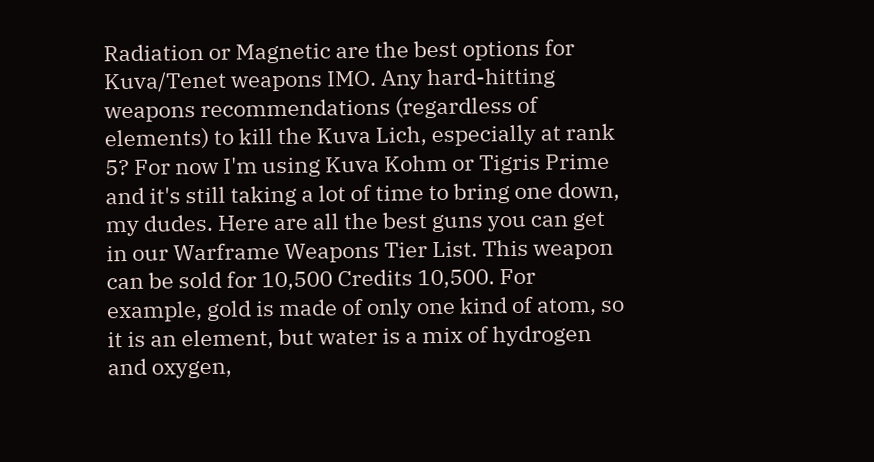Radiation or Magnetic are the best options for Kuva/Tenet weapons IMO. Any hard-hitting weapons recommendations (regardless of elements) to kill the Kuva Lich, especially at rank 5? For now I'm using Kuva Kohm or Tigris Prime and it's still taking a lot of time to bring one down, my dudes. Here are all the best guns you can get in our Warframe Weapons Tier List. This weapon can be sold for 10,500 Credits 10,500. For example, gold is made of only one kind of atom, so it is an element, but water is a mix of hydrogen and oxygen,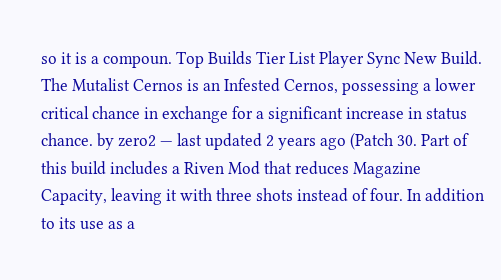so it is a compoun. Top Builds Tier List Player Sync New Build. The Mutalist Cernos is an Infested Cernos, possessing a lower critical chance in exchange for a significant increase in status chance. by zero2 — last updated 2 years ago (Patch 30. Part of this build includes a Riven Mod that reduces Magazine Capacity, leaving it with three shots instead of four. In addition to its use as a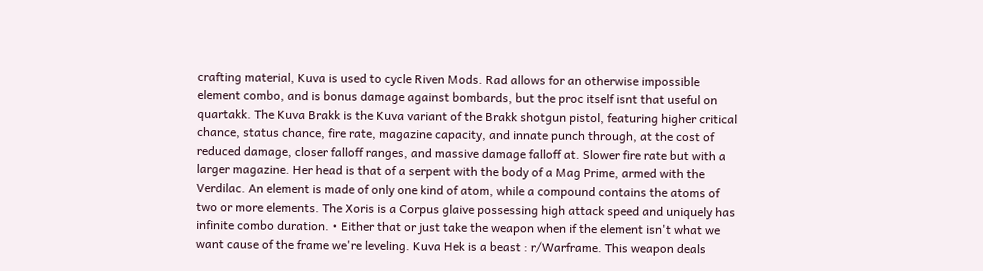crafting material, Kuva is used to cycle Riven Mods. Rad allows for an otherwise impossible element combo, and is bonus damage against bombards, but the proc itself isnt that useful on quartakk. The Kuva Brakk is the Kuva variant of the Brakk shotgun pistol, featuring higher critical chance, status chance, fire rate, magazine capacity, and innate punch through, at the cost of reduced damage, closer falloff ranges, and massive damage falloff at. Slower fire rate but with a larger magazine. Her head is that of a serpent with the body of a Mag Prime, armed with the Verdilac. An element is made of only one kind of atom, while a compound contains the atoms of two or more elements. The Xoris is a Corpus glaive possessing high attack speed and uniquely has infinite combo duration. • Either that or just take the weapon when if the element isn't what we want cause of the frame we're leveling. Kuva Hek is a beast : r/Warframe. This weapon deals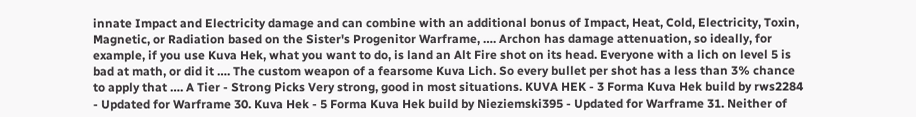innate Impact and Electricity damage and can combine with an additional bonus of Impact, Heat, Cold, Electricity, Toxin, Magnetic, or Radiation based on the Sister's Progenitor Warframe, …. Archon has damage attenuation, so ideally, for example, if you use Kuva Hek, what you want to do, is land an Alt Fire shot on its head. Everyone with a lich on level 5 is bad at math, or did it …. The custom weapon of a fearsome Kuva Lich. So every bullet per shot has a less than 3% chance to apply that …. A Tier - Strong Picks Very strong, good in most situations. KUVA HEK - 3 Forma Kuva Hek build by rws2284 - Updated for Warframe 30. Kuva Hek - 5 Forma Kuva Hek build by Nieziemski395 - Updated for Warframe 31. Neither of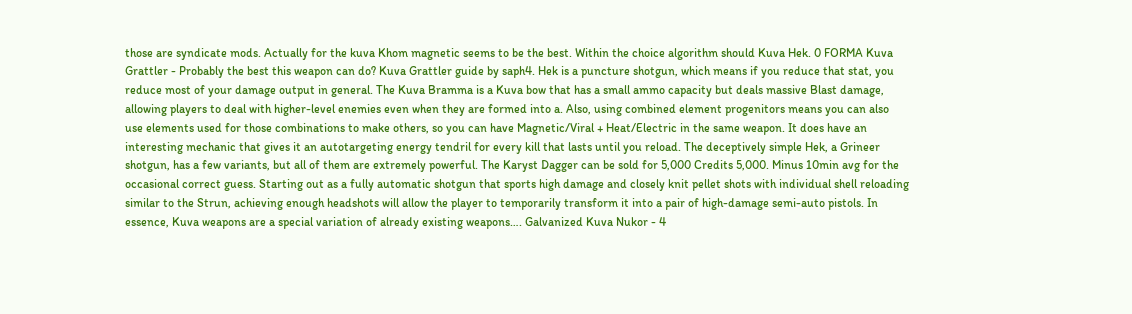those are syndicate mods. Actually for the kuva Khom magnetic seems to be the best. Within the choice algorithm should Kuva Hek. 0 FORMA Kuva Grattler - Probably the best this weapon can do? Kuva Grattler guide by saph4. Hek is a puncture shotgun, which means if you reduce that stat, you reduce most of your damage output in general. The Kuva Bramma is a Kuva bow that has a small ammo capacity but deals massive Blast damage, allowing players to deal with higher-level enemies even when they are formed into a. Also, using combined element progenitors means you can also use elements used for those combinations to make others, so you can have Magnetic/Viral + Heat/Electric in the same weapon. It does have an interesting mechanic that gives it an autotargeting energy tendril for every kill that lasts until you reload. The deceptively simple Hek, a Grineer shotgun, has a few variants, but all of them are extremely powerful. The Karyst Dagger can be sold for 5,000 Credits 5,000. Minus 10min avg for the occasional correct guess. Starting out as a fully automatic shotgun that sports high damage and closely knit pellet shots with individual shell reloading similar to the Strun, achieving enough headshots will allow the player to temporarily transform it into a pair of high-damage semi-auto pistols. In essence, Kuva weapons are a special variation of already existing weapons…. Galvanized Kuva Nukor - 4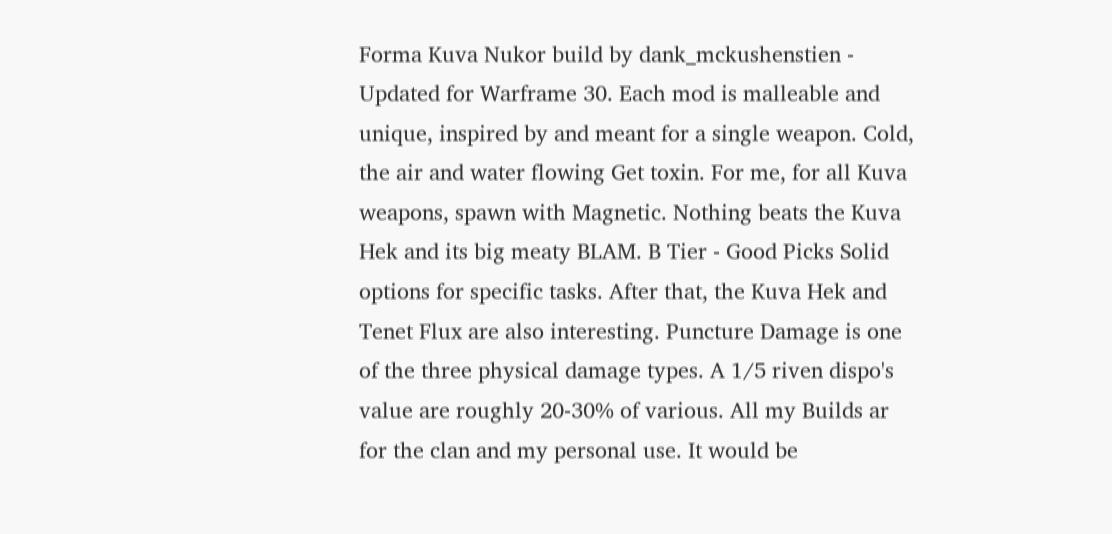Forma Kuva Nukor build by dank_mckushenstien - Updated for Warframe 30. Each mod is malleable and unique, inspired by and meant for a single weapon. Cold, the air and water flowing Get toxin. For me, for all Kuva weapons, spawn with Magnetic. Nothing beats the Kuva Hek and its big meaty BLAM. B Tier - Good Picks Solid options for specific tasks. After that, the Kuva Hek and Tenet Flux are also interesting. Puncture Damage is one of the three physical damage types. A 1/5 riven dispo's value are roughly 20-30% of various. All my Builds ar for the clan and my personal use. It would be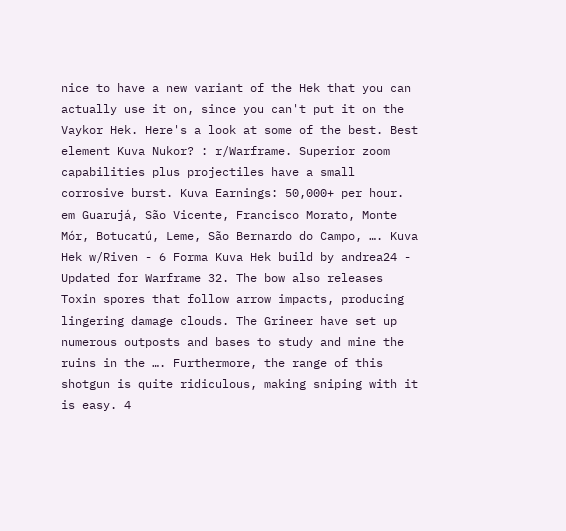nice to have a new variant of the Hek that you can actually use it on, since you can't put it on the Vaykor Hek. Here's a look at some of the best. Best element Kuva Nukor? : r/Warframe. Superior zoom capabilities plus projectiles have a small corrosive burst. Kuva Earnings: 50,000+ per hour. em Guarujá, São Vicente, Francisco Morato, Monte Mór, Botucatú, Leme, São Bernardo do Campo, …. Kuva Hek w/Riven - 6 Forma Kuva Hek build by andrea24 - Updated for Warframe 32. The bow also releases Toxin spores that follow arrow impacts, producing lingering damage clouds. The Grineer have set up numerous outposts and bases to study and mine the ruins in the …. Furthermore, the range of this shotgun is quite ridiculous, making sniping with it is easy. 4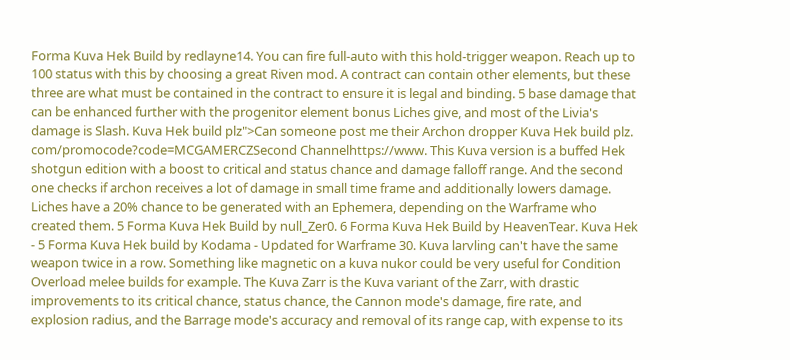Forma Kuva Hek Build by redlayne14. You can fire full-auto with this hold-trigger weapon. Reach up to 100 status with this by choosing a great Riven mod. A contract can contain other elements, but these three are what must be contained in the contract to ensure it is legal and binding. 5 base damage that can be enhanced further with the progenitor element bonus Liches give, and most of the Livia's damage is Slash. Kuva Hek build plz">Can someone post me their Archon dropper Kuva Hek build plz. com/promocode?code=MCGAMERCZSecond Channelhttps://www. This Kuva version is a buffed Hek shotgun edition with a boost to critical and status chance and damage falloff range. And the second one checks if archon receives a lot of damage in small time frame and additionally lowers damage. Liches have a 20% chance to be generated with an Ephemera, depending on the Warframe who created them. 5 Forma Kuva Hek Build by null_Zer0. 6 Forma Kuva Hek Build by HeavenTear. Kuva Hek - 5 Forma Kuva Hek build by Kodama - Updated for Warframe 30. Kuva larvling can't have the same weapon twice in a row. Something like magnetic on a kuva nukor could be very useful for Condition Overload melee builds for example. The Kuva Zarr is the Kuva variant of the Zarr, with drastic improvements to its critical chance, status chance, the Cannon mode's damage, fire rate, and explosion radius, and the Barrage mode's accuracy and removal of its range cap, with expense to its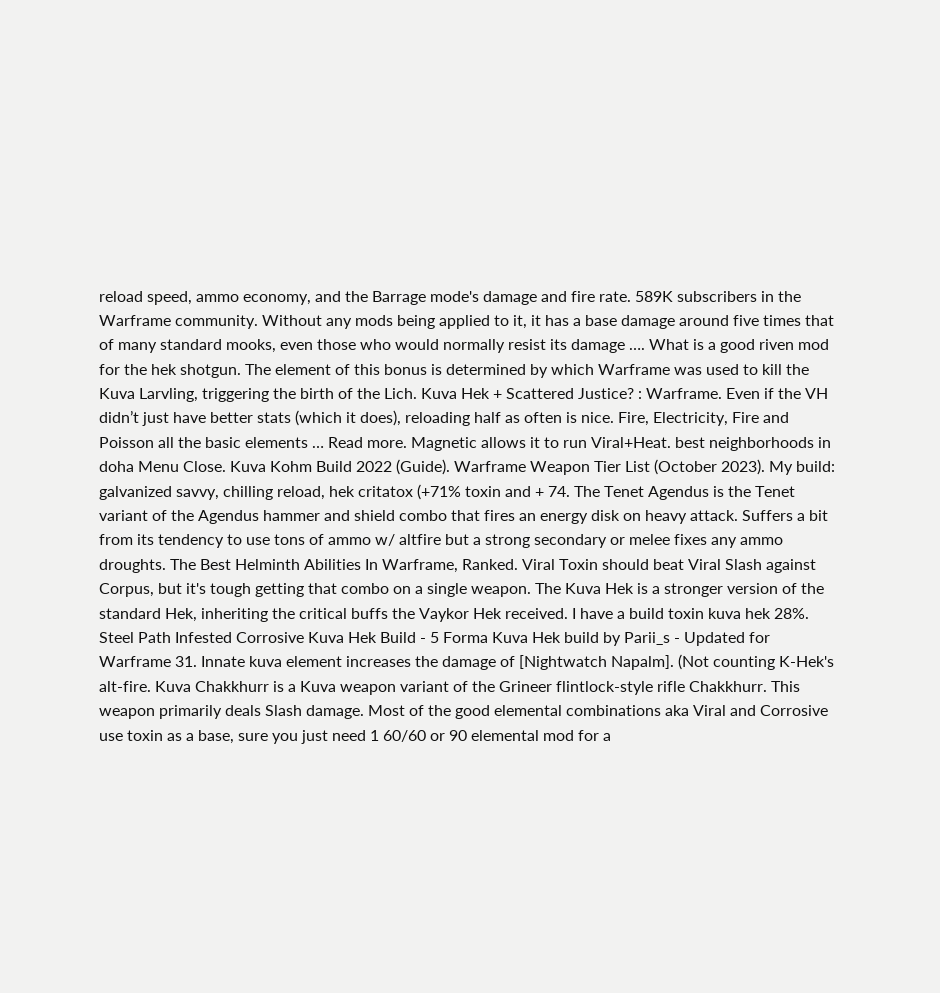reload speed, ammo economy, and the Barrage mode's damage and fire rate. 589K subscribers in the Warframe community. Without any mods being applied to it, it has a base damage around five times that of many standard mooks, even those who would normally resist its damage …. What is a good riven mod for the hek shotgun. The element of this bonus is determined by which Warframe was used to kill the Kuva Larvling, triggering the birth of the Lich. Kuva Hek + Scattered Justice? : Warframe. Even if the VH didn’t just have better stats (which it does), reloading half as often is nice. Fire, Electricity, Fire and Poisson all the basic elements … Read more. Magnetic allows it to run Viral+Heat. best neighborhoods in doha Menu Close. Kuva Kohm Build 2022 (Guide). Warframe Weapon Tier List (October 2023). My build: galvanized savvy, chilling reload, hek critatox (+71% toxin and + 74. The Tenet Agendus is the Tenet variant of the Agendus hammer and shield combo that fires an energy disk on heavy attack. Suffers a bit from its tendency to use tons of ammo w/ altfire but a strong secondary or melee fixes any ammo droughts. The Best Helminth Abilities In Warframe, Ranked. Viral Toxin should beat Viral Slash against Corpus, but it's tough getting that combo on a single weapon. The Kuva Hek is a stronger version of the standard Hek, inheriting the critical buffs the Vaykor Hek received. I have a build toxin kuva hek 28%. Steel Path Infested Corrosive Kuva Hek Build - 5 Forma Kuva Hek build by Parii_s - Updated for Warframe 31. Innate kuva element increases the damage of [Nightwatch Napalm]. (Not counting K-Hek's alt-fire. Kuva Chakkhurr is a Kuva weapon variant of the Grineer flintlock-style rifle Chakkhurr. This weapon primarily deals Slash damage. Most of the good elemental combinations aka Viral and Corrosive use toxin as a base, sure you just need 1 60/60 or 90 elemental mod for a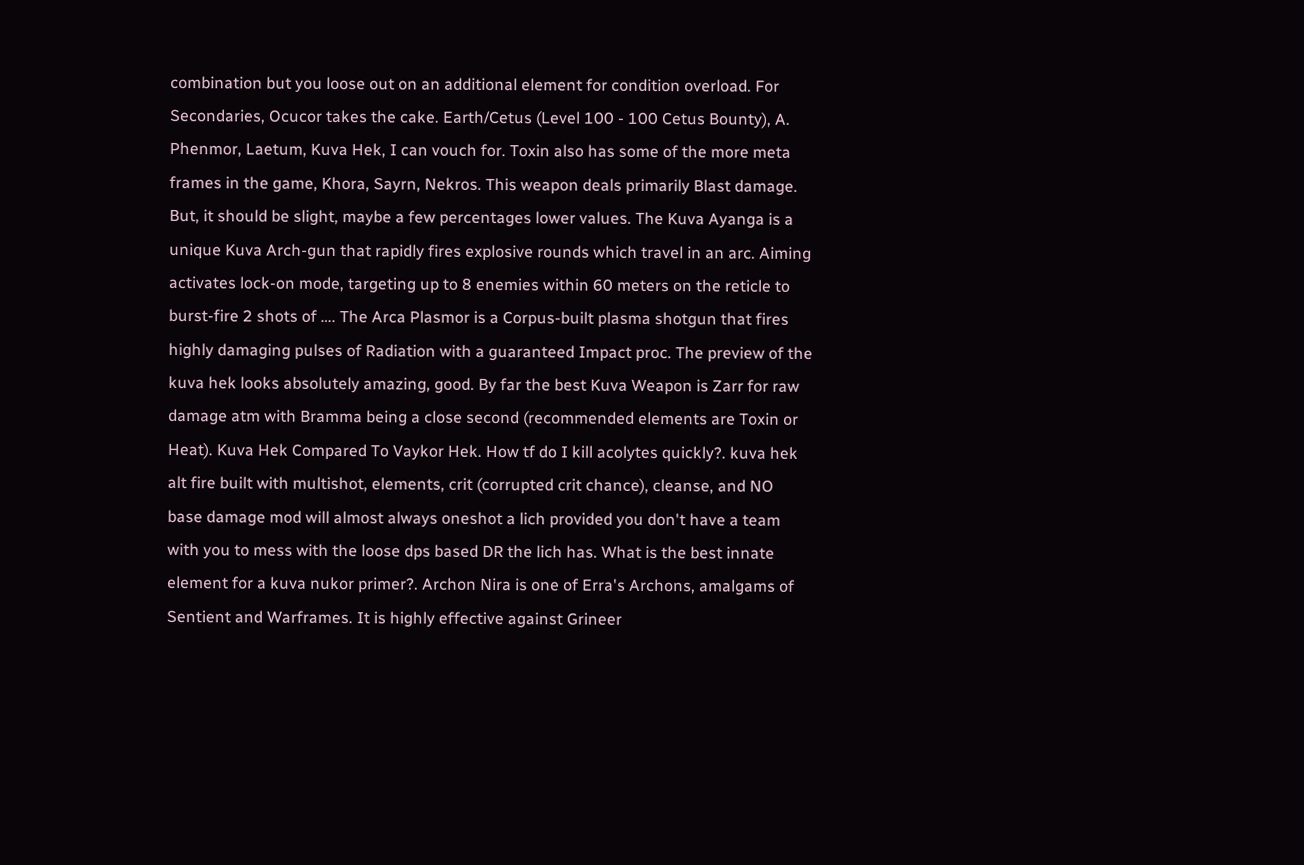combination but you loose out on an additional element for condition overload. For Secondaries, Ocucor takes the cake. Earth/Cetus (Level 100 - 100 Cetus Bounty), A. Phenmor, Laetum, Kuva Hek, I can vouch for. Toxin also has some of the more meta frames in the game, Khora, Sayrn, Nekros. This weapon deals primarily Blast damage. But, it should be slight, maybe a few percentages lower values. The Kuva Ayanga is a unique Kuva Arch-gun that rapidly fires explosive rounds which travel in an arc. Aiming activates lock-on mode, targeting up to 8 enemies within 60 meters on the reticle to burst-fire 2 shots of …. The Arca Plasmor is a Corpus-built plasma shotgun that fires highly damaging pulses of Radiation with a guaranteed Impact proc. The preview of the kuva hek looks absolutely amazing, good. By far the best Kuva Weapon is Zarr for raw damage atm with Bramma being a close second (recommended elements are Toxin or Heat). Kuva Hek Compared To Vaykor Hek. How tf do I kill acolytes quickly?. kuva hek alt fire built with multishot, elements, crit (corrupted crit chance), cleanse, and NO base damage mod will almost always oneshot a lich provided you don't have a team with you to mess with the loose dps based DR the lich has. What is the best innate element for a kuva nukor primer?. Archon Nira is one of Erra's Archons, amalgams of Sentient and Warframes. It is highly effective against Grineer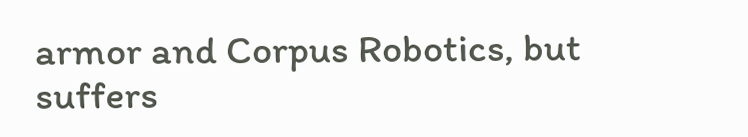armor and Corpus Robotics, but suffers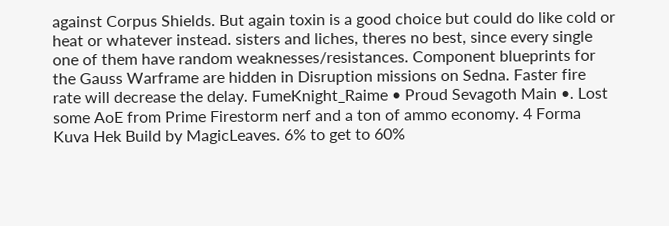against Corpus Shields. But again toxin is a good choice but could do like cold or heat or whatever instead. sisters and liches, theres no best, since every single one of them have random weaknesses/resistances. Component blueprints for the Gauss Warframe are hidden in Disruption missions on Sedna. Faster fire rate will decrease the delay. FumeKnight_Raime • Proud Sevagoth Main •. Lost some AoE from Prime Firestorm nerf and a ton of ammo economy. 4 Forma Kuva Hek Build by MagicLeaves. 6% to get to 60%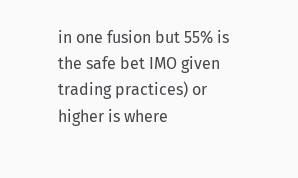in one fusion but 55% is the safe bet IMO given trading practices) or higher is where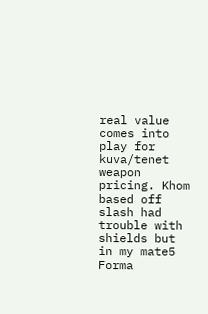real value comes into play for kuva/tenet weapon pricing. Khom based off slash had trouble with shields but in my mate5 Forma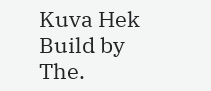Kuva Hek Build by The.